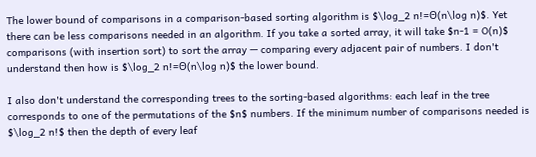The lower bound of comparisons in a comparison-based sorting algorithm is $\log_2 n!=Θ(n\log n)$. Yet there can be less comparisons needed in an algorithm. If you take a sorted array, it will take $n-1 = O(n)$ comparisons (with insertion sort) to sort the array — comparing every adjacent pair of numbers. I don't understand then how is $\log_2 n!=Θ(n\log n)$ the lower bound.

I also don't understand the corresponding trees to the sorting-based algorithms: each leaf in the tree corresponds to one of the permutations of the $n$ numbers. If the minimum number of comparisons needed is $\log_2 n!$ then the depth of every leaf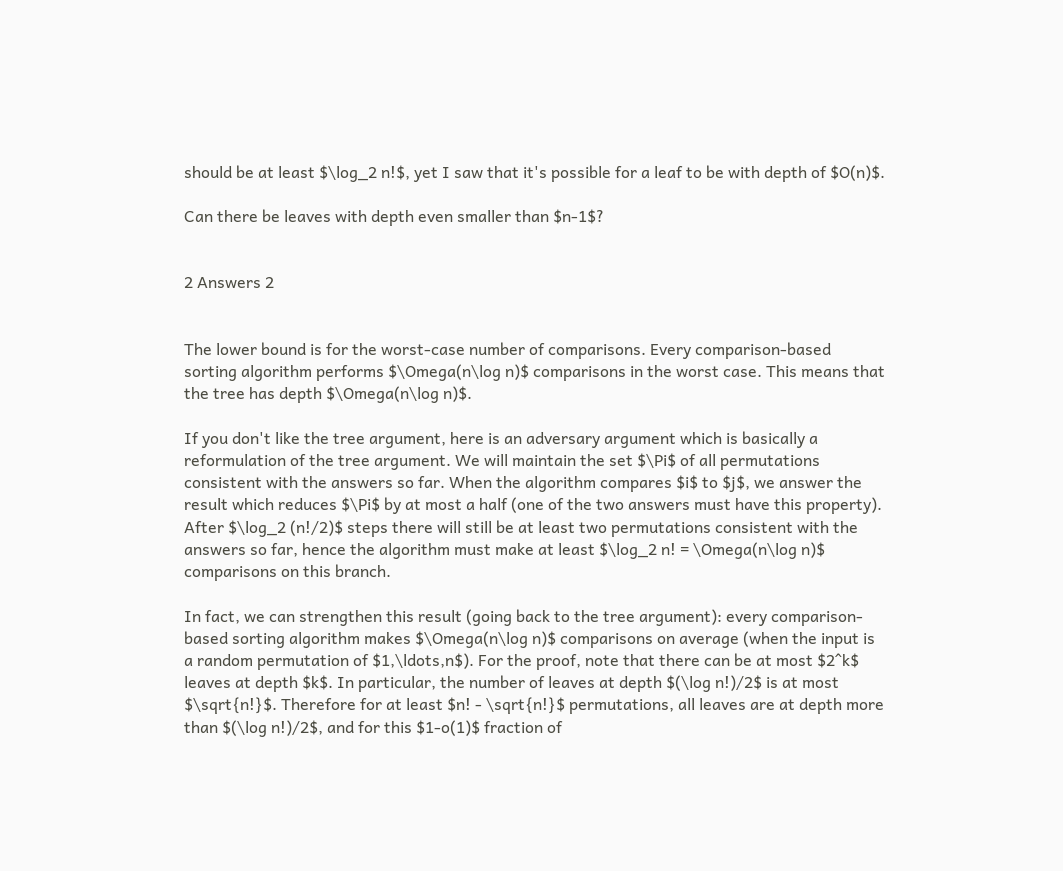should be at least $\log_2 n!$, yet I saw that it's possible for a leaf to be with depth of $O(n)$.

Can there be leaves with depth even smaller than $n-1$?


2 Answers 2


The lower bound is for the worst-case number of comparisons. Every comparison-based sorting algorithm performs $\Omega(n\log n)$ comparisons in the worst case. This means that the tree has depth $\Omega(n\log n)$.

If you don't like the tree argument, here is an adversary argument which is basically a reformulation of the tree argument. We will maintain the set $\Pi$ of all permutations consistent with the answers so far. When the algorithm compares $i$ to $j$, we answer the result which reduces $\Pi$ by at most a half (one of the two answers must have this property). After $\log_2 (n!/2)$ steps there will still be at least two permutations consistent with the answers so far, hence the algorithm must make at least $\log_2 n! = \Omega(n\log n)$ comparisons on this branch.

In fact, we can strengthen this result (going back to the tree argument): every comparison-based sorting algorithm makes $\Omega(n\log n)$ comparisons on average (when the input is a random permutation of $1,\ldots,n$). For the proof, note that there can be at most $2^k$ leaves at depth $k$. In particular, the number of leaves at depth $(\log n!)/2$ is at most $\sqrt{n!}$. Therefore for at least $n! - \sqrt{n!}$ permutations, all leaves are at depth more than $(\log n!)/2$, and for this $1-o(1)$ fraction of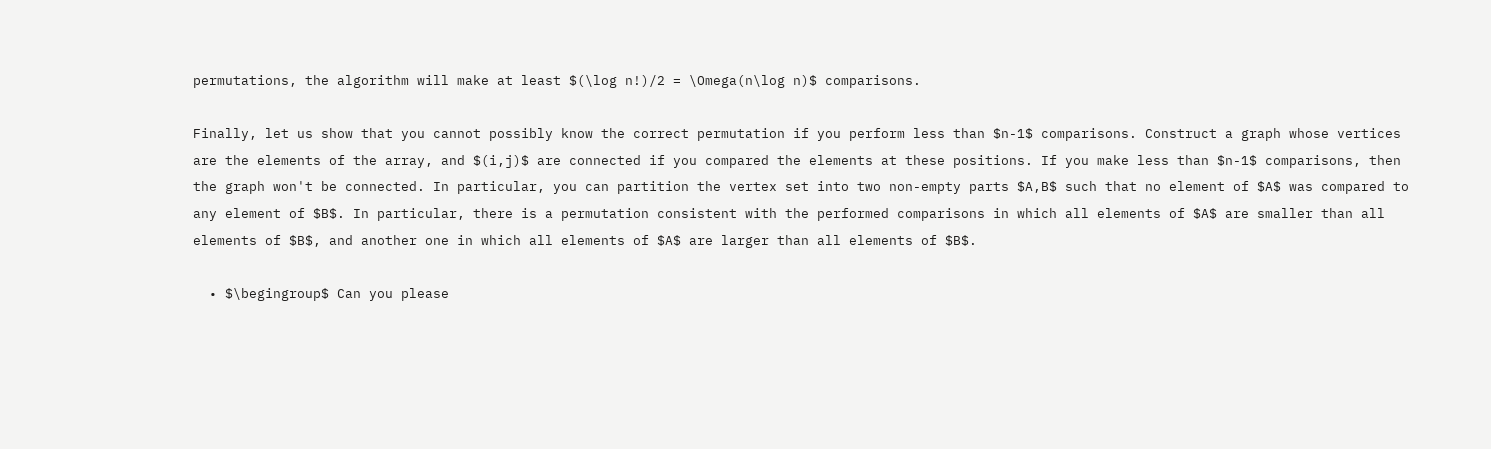permutations, the algorithm will make at least $(\log n!)/2 = \Omega(n\log n)$ comparisons.

Finally, let us show that you cannot possibly know the correct permutation if you perform less than $n-1$ comparisons. Construct a graph whose vertices are the elements of the array, and $(i,j)$ are connected if you compared the elements at these positions. If you make less than $n-1$ comparisons, then the graph won't be connected. In particular, you can partition the vertex set into two non-empty parts $A,B$ such that no element of $A$ was compared to any element of $B$. In particular, there is a permutation consistent with the performed comparisons in which all elements of $A$ are smaller than all elements of $B$, and another one in which all elements of $A$ are larger than all elements of $B$.

  • $\begingroup$ Can you please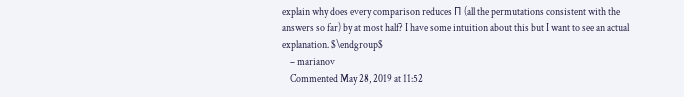explain why does every comparison reduces Π (all the permutations consistent with the answers so far) by at most half? I have some intuition about this but I want to see an actual explanation. $\endgroup$
    – marianov
    Commented May 28, 2019 at 11:52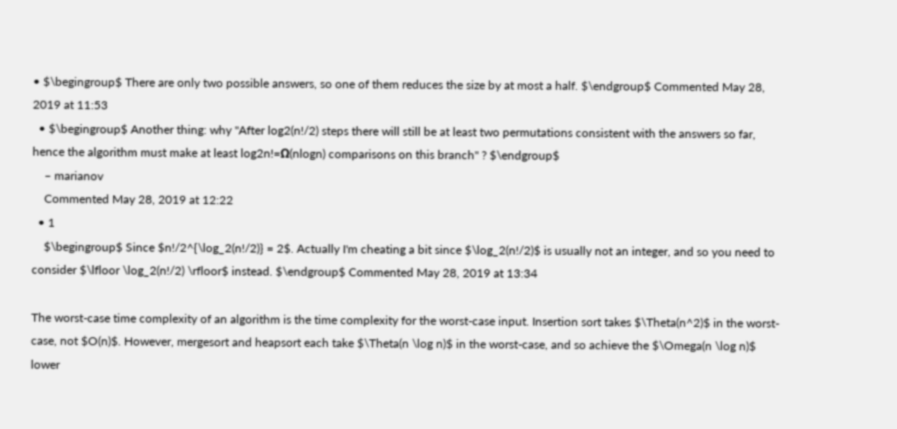• $\begingroup$ There are only two possible answers, so one of them reduces the size by at most a half. $\endgroup$ Commented May 28, 2019 at 11:53
  • $\begingroup$ Another thing: why "After log2(n!/2) steps there will still be at least two permutations consistent with the answers so far, hence the algorithm must make at least log2n!=Ω(nlogn) comparisons on this branch" ? $\endgroup$
    – marianov
    Commented May 28, 2019 at 12:22
  • 1
    $\begingroup$ Since $n!/2^{\log_2(n!/2)} = 2$. Actually I'm cheating a bit since $\log_2(n!/2)$ is usually not an integer, and so you need to consider $\lfloor \log_2(n!/2) \rfloor$ instead. $\endgroup$ Commented May 28, 2019 at 13:34

The worst-case time complexity of an algorithm is the time complexity for the worst-case input. Insertion sort takes $\Theta(n^2)$ in the worst-case, not $O(n)$. However, mergesort and heapsort each take $\Theta(n \log n)$ in the worst-case, and so achieve the $\Omega(n \log n)$ lower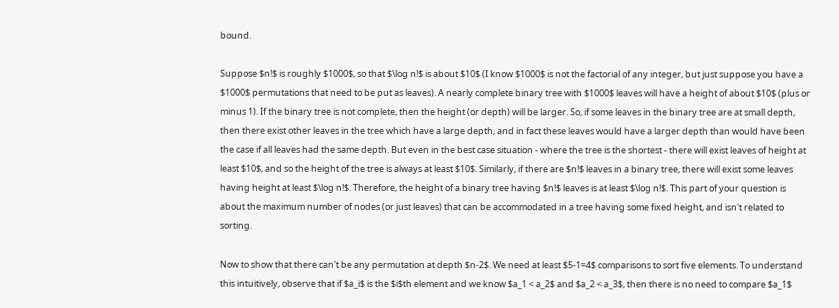bound.

Suppose $n!$ is roughly $1000$, so that $\log n!$ is about $10$ (I know $1000$ is not the factorial of any integer, but just suppose you have a $1000$ permutations that need to be put as leaves). A nearly complete binary tree with $1000$ leaves will have a height of about $10$ (plus or minus 1). If the binary tree is not complete, then the height (or depth) will be larger. So, if some leaves in the binary tree are at small depth, then there exist other leaves in the tree which have a large depth, and in fact these leaves would have a larger depth than would have been the case if all leaves had the same depth. But even in the best case situation - where the tree is the shortest - there will exist leaves of height at least $10$, and so the height of the tree is always at least $10$. Similarly, if there are $n!$ leaves in a binary tree, there will exist some leaves having height at least $\log n!$. Therefore, the height of a binary tree having $n!$ leaves is at least $\log n!$. This part of your question is about the maximum number of nodes (or just leaves) that can be accommodated in a tree having some fixed height, and isn't related to sorting.

Now to show that there can't be any permutation at depth $n-2$. We need at least $5-1=4$ comparisons to sort five elements. To understand this intuitively, observe that if $a_i$ is the $i$th element and we know $a_1 < a_2$ and $a_2 < a_3$, then there is no need to compare $a_1$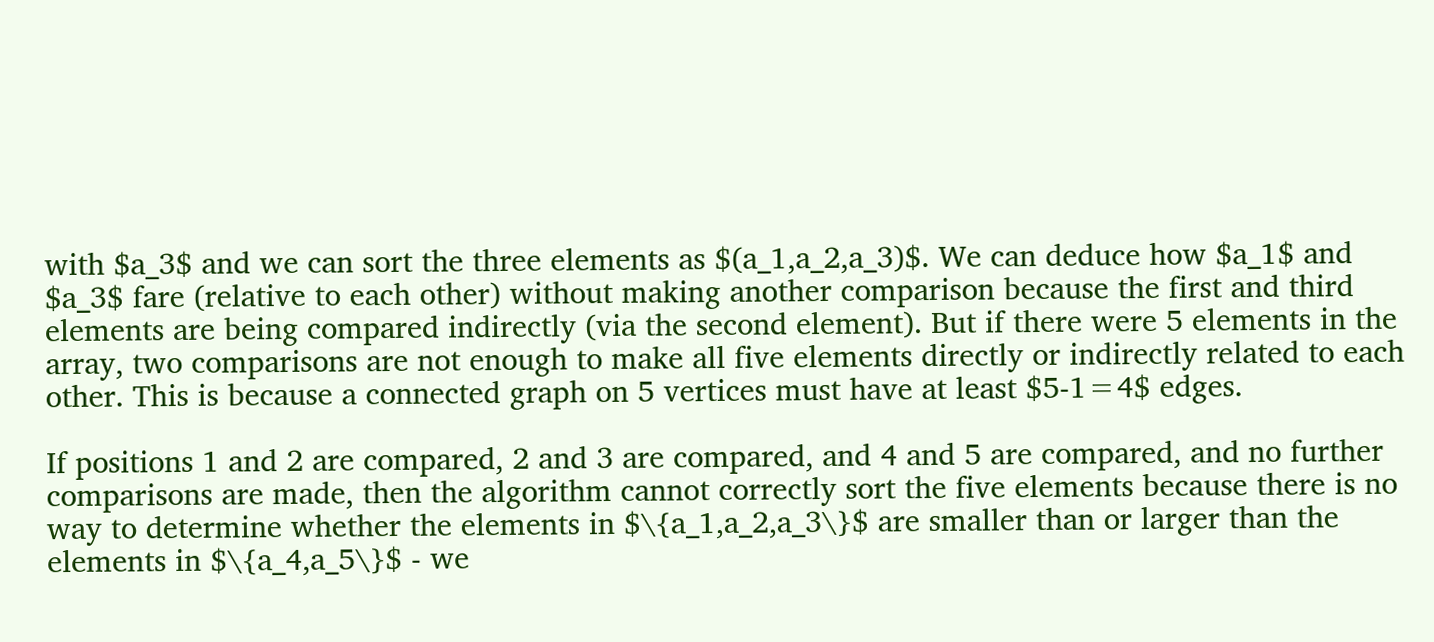with $a_3$ and we can sort the three elements as $(a_1,a_2,a_3)$. We can deduce how $a_1$ and $a_3$ fare (relative to each other) without making another comparison because the first and third elements are being compared indirectly (via the second element). But if there were 5 elements in the array, two comparisons are not enough to make all five elements directly or indirectly related to each other. This is because a connected graph on 5 vertices must have at least $5-1=4$ edges.

If positions 1 and 2 are compared, 2 and 3 are compared, and 4 and 5 are compared, and no further comparisons are made, then the algorithm cannot correctly sort the five elements because there is no way to determine whether the elements in $\{a_1,a_2,a_3\}$ are smaller than or larger than the elements in $\{a_4,a_5\}$ - we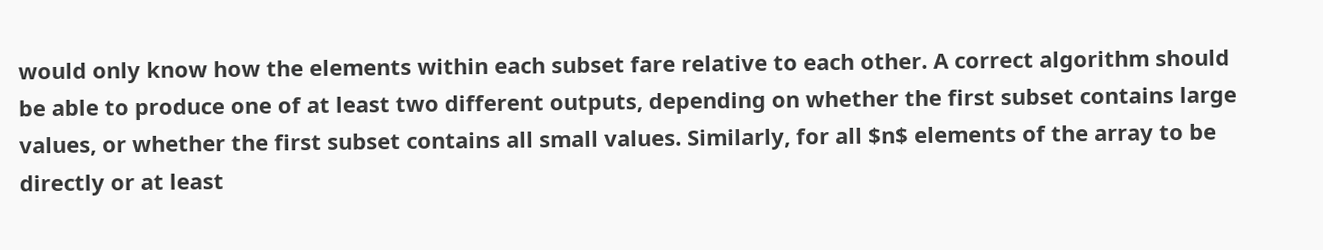would only know how the elements within each subset fare relative to each other. A correct algorithm should be able to produce one of at least two different outputs, depending on whether the first subset contains large values, or whether the first subset contains all small values. Similarly, for all $n$ elements of the array to be directly or at least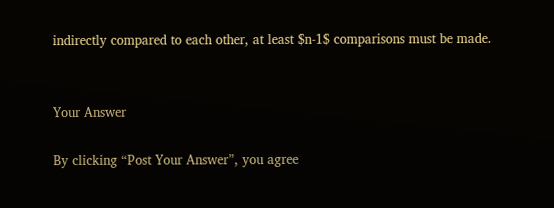indirectly compared to each other, at least $n-1$ comparisons must be made.


Your Answer

By clicking “Post Your Answer”, you agree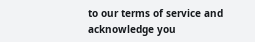to our terms of service and acknowledge you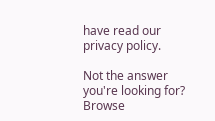have read our privacy policy.

Not the answer you're looking for? Browse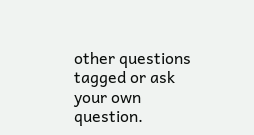other questions tagged or ask your own question.